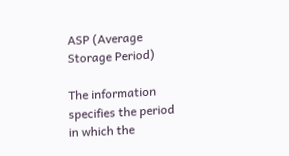ASP (Average Storage Period)

The information specifies the period in which the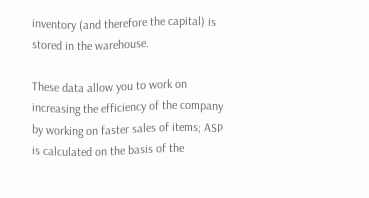inventory (and therefore the capital) is stored in the warehouse.

These data allow you to work on increasing the efficiency of the company by working on faster sales of items; ASP is calculated on the basis of the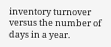inventory turnover versus the number of days in a year.